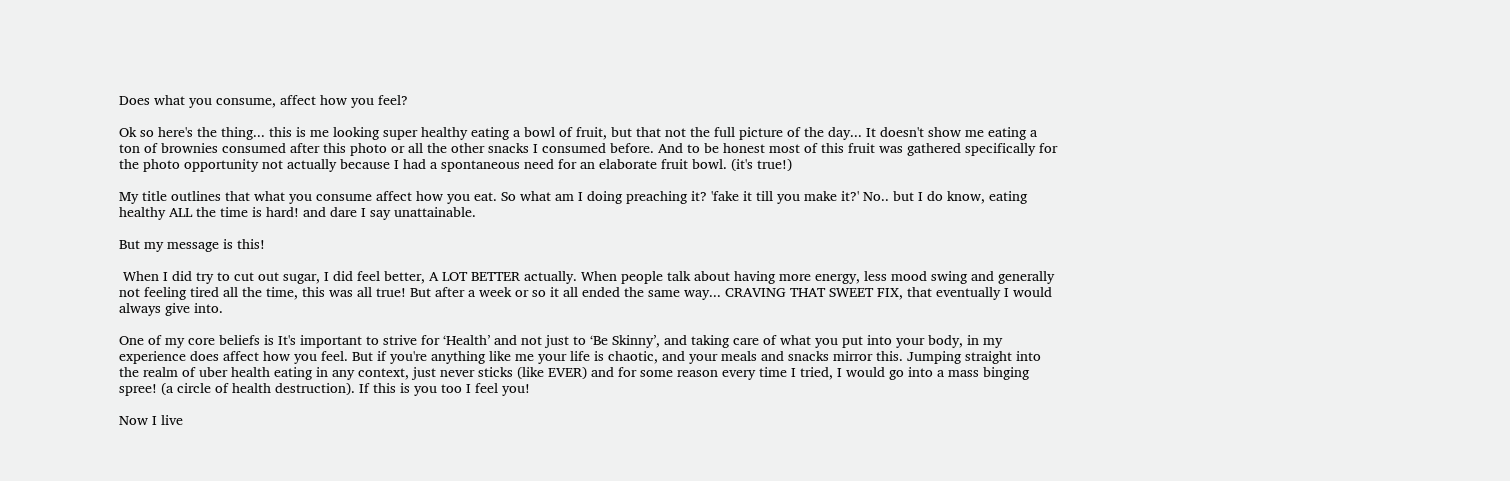Does what you consume, affect how you feel?

Ok so here's the thing... this is me looking super healthy eating a bowl of fruit, but that not the full picture of the day... It doesn't show me eating a ton of brownies consumed after this photo or all the other snacks I consumed before. And to be honest most of this fruit was gathered specifically for the photo opportunity not actually because I had a spontaneous need for an elaborate fruit bowl. (it's true!)

My title outlines that what you consume affect how you eat. So what am I doing preaching it? 'fake it till you make it?' No.. but I do know, eating healthy ALL the time is hard! and dare I say unattainable.

But my message is this!

 When I did try to cut out sugar, I did feel better, A LOT BETTER actually. When people talk about having more energy, less mood swing and generally not feeling tired all the time, this was all true! But after a week or so it all ended the same way... CRAVING THAT SWEET FIX, that eventually I would always give into.

One of my core beliefs is It's important to strive for ‘Health’ and not just to ‘Be Skinny’, and taking care of what you put into your body, in my experience does affect how you feel. But if you're anything like me your life is chaotic, and your meals and snacks mirror this. Jumping straight into the realm of uber health eating in any context, just never sticks (like EVER) and for some reason every time I tried, I would go into a mass binging spree! (a circle of health destruction). If this is you too I feel you!

Now I live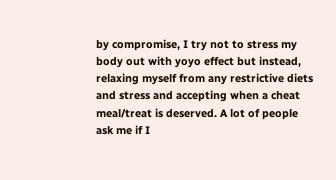by compromise, I try not to stress my body out with yoyo effect but instead, relaxing myself from any restrictive diets and stress and accepting when a cheat meal/treat is deserved. A lot of people ask me if I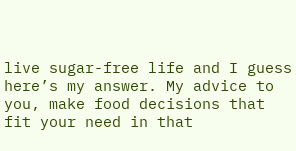live sugar-free life and I guess here’s my answer. My advice to you, make food decisions that fit your need in that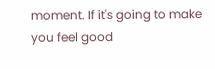moment. If it's going to make you feel good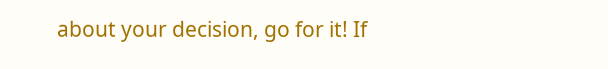about your decision, go for it! If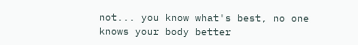not... you know what's best, no one knows your body better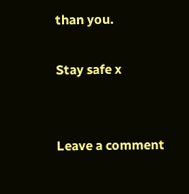than you.

Stay safe x


Leave a comment